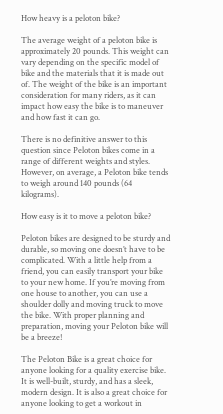How heavy is a peloton bike?

The average weight of a peloton bike is approximately 20 pounds. This weight can vary depending on the specific model of bike and the materials that it is made out of. The weight of the bike is an important consideration for many riders, as it can impact how easy the bike is to maneuver and how fast it can go.

There is no definitive answer to this question since Peloton bikes come in a range of different weights and styles. However, on average, a Peloton bike tends to weigh around 140 pounds (64 kilograms).

How easy is it to move a peloton bike?

Peloton bikes are designed to be sturdy and durable, so moving one doesn’t have to be complicated. With a little help from a friend, you can easily transport your bike to your new home. If you’re moving from one house to another, you can use a shoulder dolly and moving truck to move the bike. With proper planning and preparation, moving your Peloton bike will be a breeze!

The Peloton Bike is a great choice for anyone looking for a quality exercise bike. It is well-built, sturdy, and has a sleek, modern design. It is also a great choice for anyone looking to get a workout in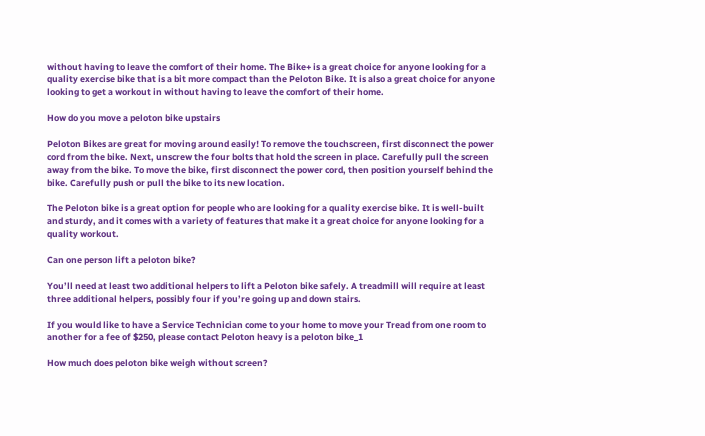without having to leave the comfort of their home. The Bike+ is a great choice for anyone looking for a quality exercise bike that is a bit more compact than the Peloton Bike. It is also a great choice for anyone looking to get a workout in without having to leave the comfort of their home.

How do you move a peloton bike upstairs

Peloton Bikes are great for moving around easily! To remove the touchscreen, first disconnect the power cord from the bike. Next, unscrew the four bolts that hold the screen in place. Carefully pull the screen away from the bike. To move the bike, first disconnect the power cord, then position yourself behind the bike. Carefully push or pull the bike to its new location.

The Peloton bike is a great option for people who are looking for a quality exercise bike. It is well-built and sturdy, and it comes with a variety of features that make it a great choice for anyone looking for a quality workout.

Can one person lift a peloton bike?

You’ll need at least two additional helpers to lift a Peloton bike safely. A treadmill will require at least three additional helpers, possibly four if you’re going up and down stairs.

If you would like to have a Service Technician come to your home to move your Tread from one room to another for a fee of $250, please contact Peloton heavy is a peloton bike_1

How much does peloton bike weigh without screen?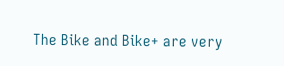The Bike and Bike+ are very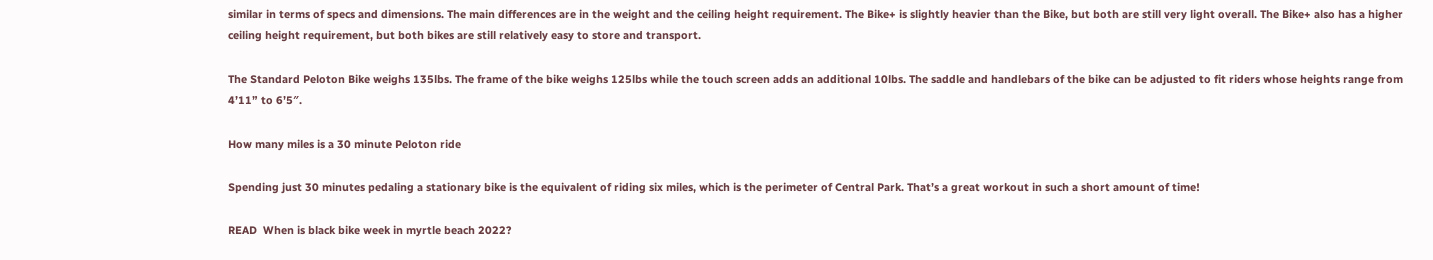similar in terms of specs and dimensions. The main differences are in the weight and the ceiling height requirement. The Bike+ is slightly heavier than the Bike, but both are still very light overall. The Bike+ also has a higher ceiling height requirement, but both bikes are still relatively easy to store and transport.

The Standard Peloton Bike weighs 135lbs. The frame of the bike weighs 125lbs while the touch screen adds an additional 10lbs. The saddle and handlebars of the bike can be adjusted to fit riders whose heights range from 4’11” to 6’5″.

How many miles is a 30 minute Peloton ride

Spending just 30 minutes pedaling a stationary bike is the equivalent of riding six miles, which is the perimeter of Central Park. That’s a great workout in such a short amount of time!

READ  When is black bike week in myrtle beach 2022?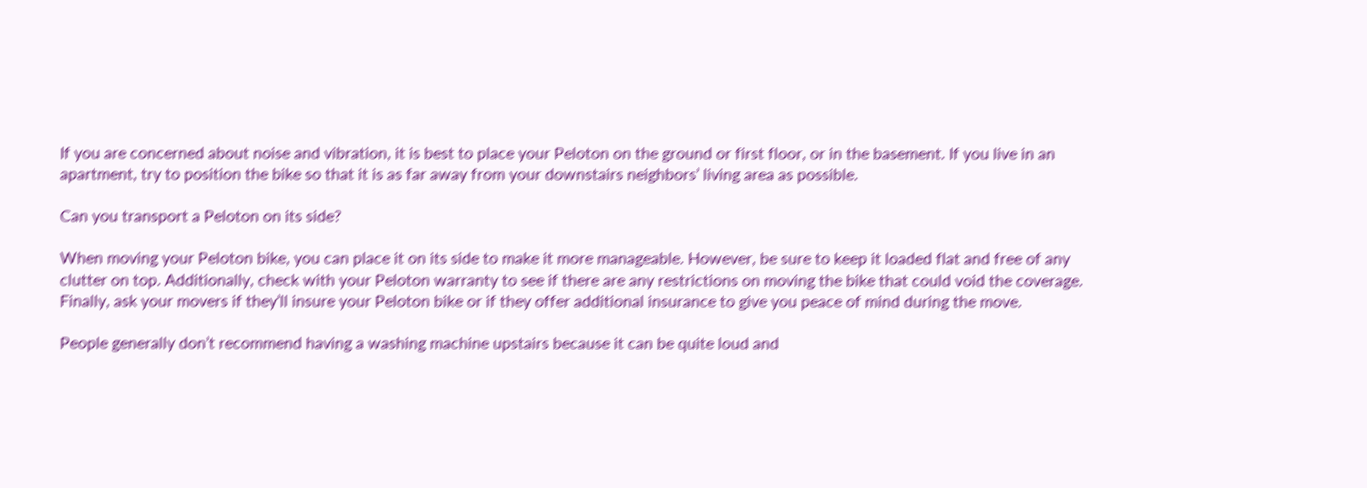If you are concerned about noise and vibration, it is best to place your Peloton on the ground or first floor, or in the basement. If you live in an apartment, try to position the bike so that it is as far away from your downstairs neighbors’ living area as possible.

Can you transport a Peloton on its side?

When moving your Peloton bike, you can place it on its side to make it more manageable. However, be sure to keep it loaded flat and free of any clutter on top. Additionally, check with your Peloton warranty to see if there are any restrictions on moving the bike that could void the coverage. Finally, ask your movers if they’ll insure your Peloton bike or if they offer additional insurance to give you peace of mind during the move.

People generally don’t recommend having a washing machine upstairs because it can be quite loud and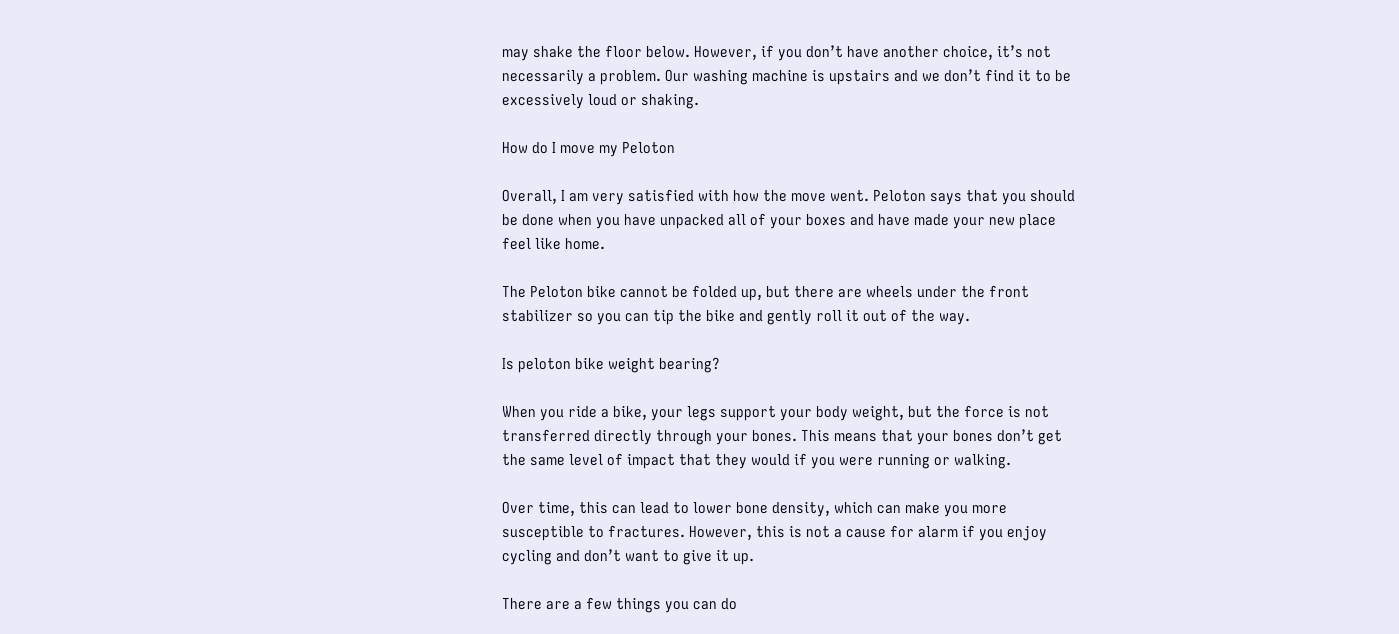may shake the floor below. However, if you don’t have another choice, it’s not necessarily a problem. Our washing machine is upstairs and we don’t find it to be excessively loud or shaking.

How do I move my Peloton

Overall, I am very satisfied with how the move went. Peloton says that you should be done when you have unpacked all of your boxes and have made your new place feel like home.

The Peloton bike cannot be folded up, but there are wheels under the front stabilizer so you can tip the bike and gently roll it out of the way.

Is peloton bike weight bearing?

When you ride a bike, your legs support your body weight, but the force is not transferred directly through your bones. This means that your bones don’t get the same level of impact that they would if you were running or walking.

Over time, this can lead to lower bone density, which can make you more susceptible to fractures. However, this is not a cause for alarm if you enjoy cycling and don’t want to give it up.

There are a few things you can do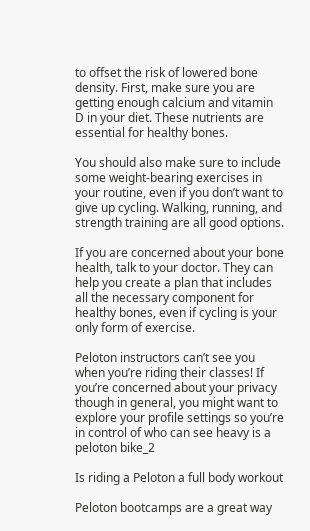to offset the risk of lowered bone density. First, make sure you are getting enough calcium and vitamin D in your diet. These nutrients are essential for healthy bones.

You should also make sure to include some weight-bearing exercises in your routine, even if you don’t want to give up cycling. Walking, running, and strength training are all good options.

If you are concerned about your bone health, talk to your doctor. They can help you create a plan that includes all the necessary component for healthy bones, even if cycling is your only form of exercise.

Peloton instructors can’t see you when you’re riding their classes! If you’re concerned about your privacy though in general, you might want to explore your profile settings so you’re in control of who can see heavy is a peloton bike_2

Is riding a Peloton a full body workout

Peloton bootcamps are a great way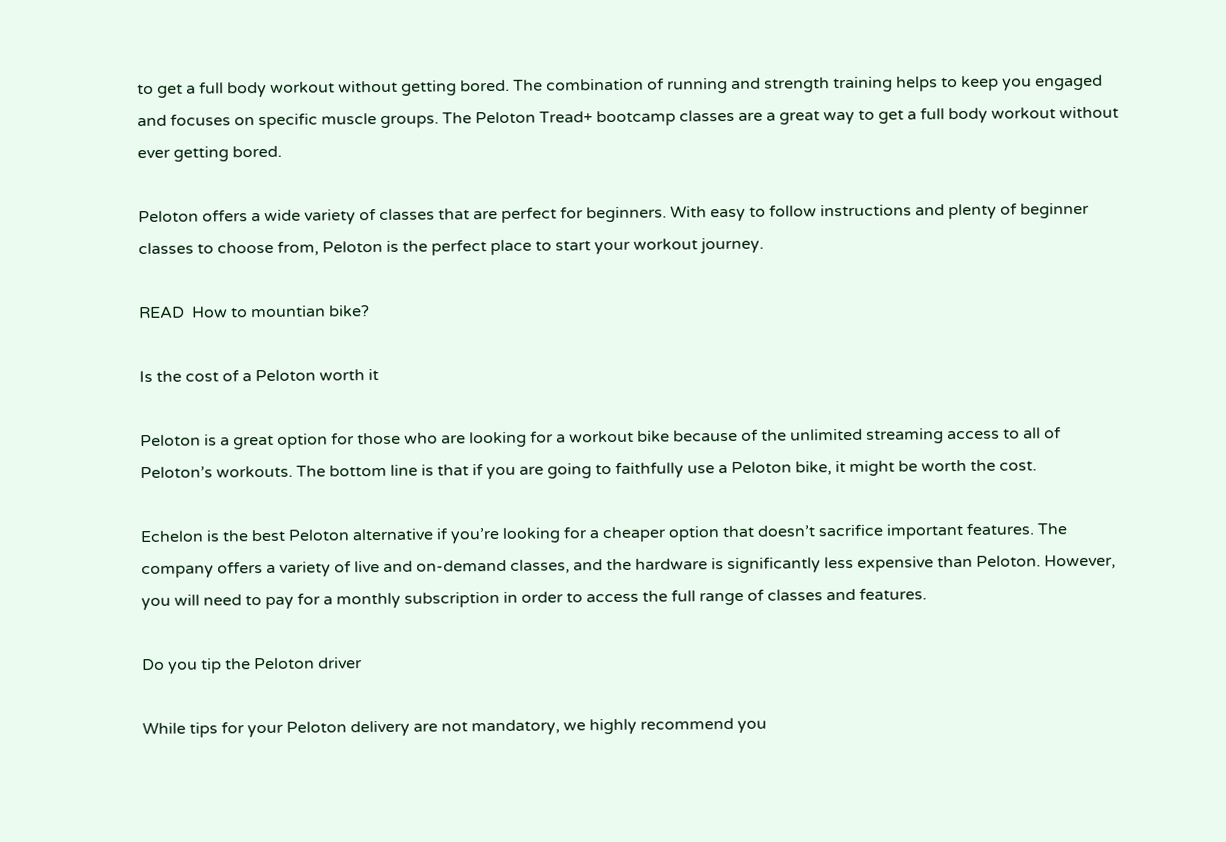to get a full body workout without getting bored. The combination of running and strength training helps to keep you engaged and focuses on specific muscle groups. The Peloton Tread+ bootcamp classes are a great way to get a full body workout without ever getting bored.

Peloton offers a wide variety of classes that are perfect for beginners. With easy to follow instructions and plenty of beginner classes to choose from, Peloton is the perfect place to start your workout journey.

READ  How to mountian bike?

Is the cost of a Peloton worth it

Peloton is a great option for those who are looking for a workout bike because of the unlimited streaming access to all of Peloton’s workouts. The bottom line is that if you are going to faithfully use a Peloton bike, it might be worth the cost.

Echelon is the best Peloton alternative if you’re looking for a cheaper option that doesn’t sacrifice important features. The company offers a variety of live and on-demand classes, and the hardware is significantly less expensive than Peloton. However, you will need to pay for a monthly subscription in order to access the full range of classes and features.

Do you tip the Peloton driver

While tips for your Peloton delivery are not mandatory, we highly recommend you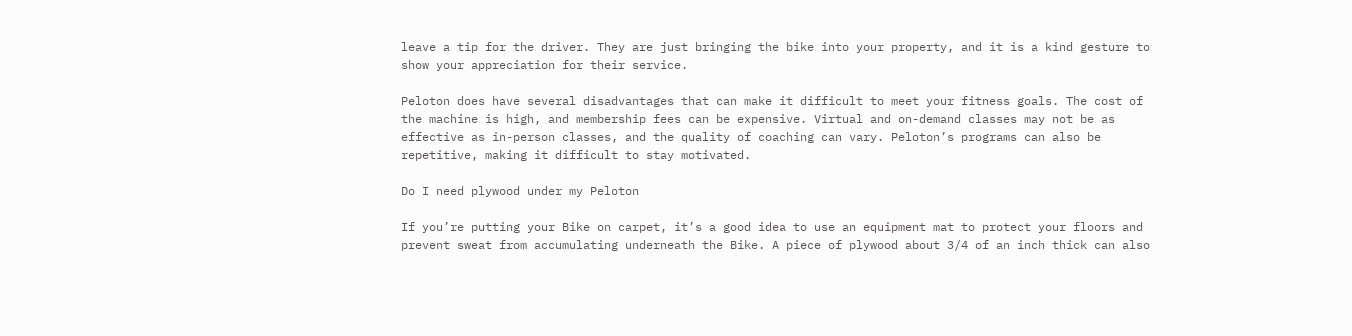leave a tip for the driver. They are just bringing the bike into your property, and it is a kind gesture to show your appreciation for their service.

Peloton does have several disadvantages that can make it difficult to meet your fitness goals. The cost of the machine is high, and membership fees can be expensive. Virtual and on-demand classes may not be as effective as in-person classes, and the quality of coaching can vary. Peloton’s programs can also be repetitive, making it difficult to stay motivated.

Do I need plywood under my Peloton

If you’re putting your Bike on carpet, it’s a good idea to use an equipment mat to protect your floors and prevent sweat from accumulating underneath the Bike. A piece of plywood about 3/4 of an inch thick can also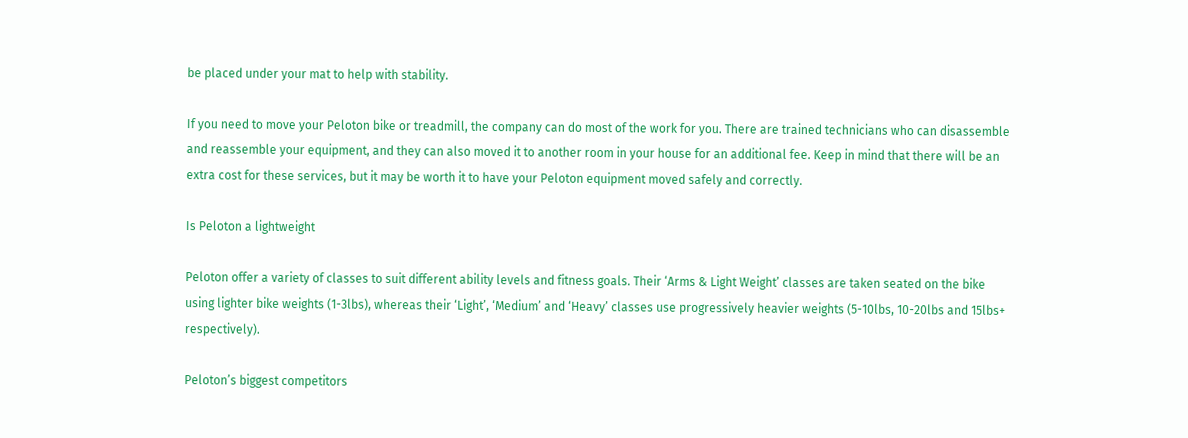be placed under your mat to help with stability.

If you need to move your Peloton bike or treadmill, the company can do most of the work for you. There are trained technicians who can disassemble and reassemble your equipment, and they can also moved it to another room in your house for an additional fee. Keep in mind that there will be an extra cost for these services, but it may be worth it to have your Peloton equipment moved safely and correctly.

Is Peloton a lightweight

Peloton offer a variety of classes to suit different ability levels and fitness goals. Their ‘Arms & Light Weight’ classes are taken seated on the bike using lighter bike weights (1-3lbs), whereas their ‘Light’, ‘Medium’ and ‘Heavy’ classes use progressively heavier weights (5-10lbs, 10-20lbs and 15lbs+ respectively).

Peloton’s biggest competitors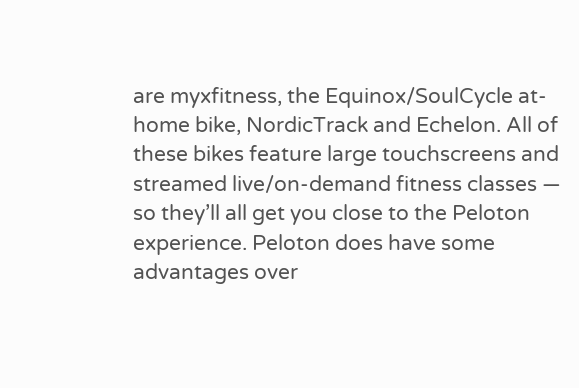are myxfitness, the Equinox/SoulCycle at-home bike, NordicTrack and Echelon. All of these bikes feature large touchscreens and streamed live/on-demand fitness classes — so they’ll all get you close to the Peloton experience. Peloton does have some advantages over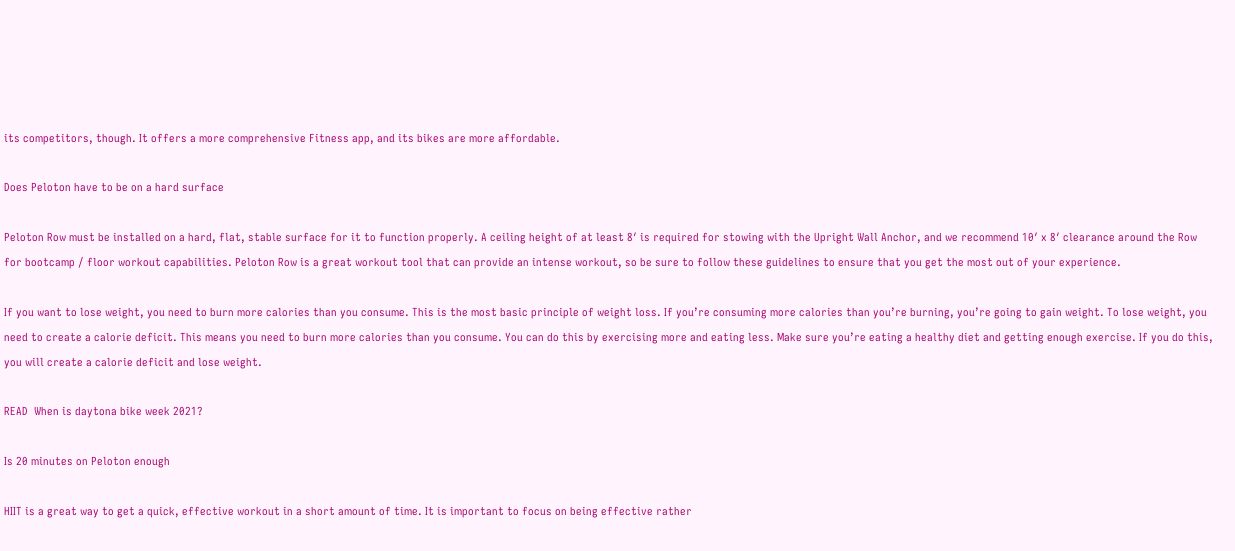its competitors, though. It offers a more comprehensive Fitness app, and its bikes are more affordable.

Does Peloton have to be on a hard surface

Peloton Row must be installed on a hard, flat, stable surface for it to function properly. A ceiling height of at least 8′ is required for stowing with the Upright Wall Anchor, and we recommend 10′ x 8′ clearance around the Row for bootcamp / floor workout capabilities. Peloton Row is a great workout tool that can provide an intense workout, so be sure to follow these guidelines to ensure that you get the most out of your experience.

If you want to lose weight, you need to burn more calories than you consume. This is the most basic principle of weight loss. If you’re consuming more calories than you’re burning, you’re going to gain weight. To lose weight, you need to create a calorie deficit. This means you need to burn more calories than you consume. You can do this by exercising more and eating less. Make sure you’re eating a healthy diet and getting enough exercise. If you do this, you will create a calorie deficit and lose weight.

READ  When is daytona bike week 2021?

Is 20 minutes on Peloton enough

HIIT is a great way to get a quick, effective workout in a short amount of time. It is important to focus on being effective rather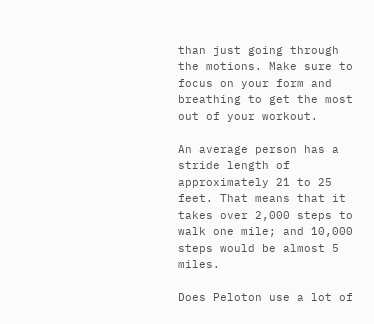than just going through the motions. Make sure to focus on your form and breathing to get the most out of your workout.

An average person has a stride length of approximately 21 to 25 feet. That means that it takes over 2,000 steps to walk one mile; and 10,000 steps would be almost 5 miles.

Does Peloton use a lot of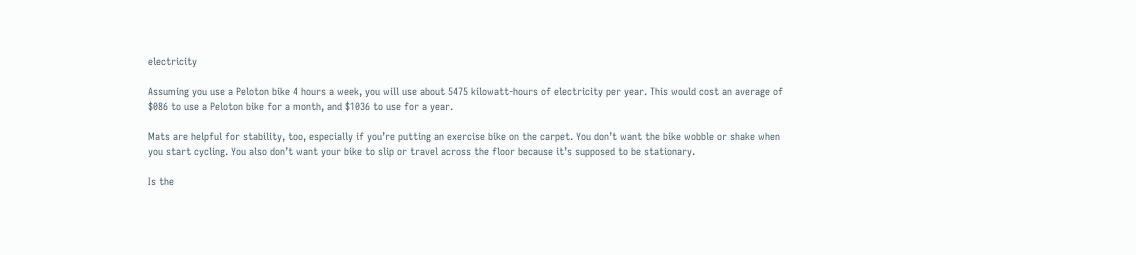electricity

Assuming you use a Peloton bike 4 hours a week, you will use about 5475 kilowatt-hours of electricity per year. This would cost an average of $086 to use a Peloton bike for a month, and $1036 to use for a year.

Mats are helpful for stability, too, especially if you’re putting an exercise bike on the carpet. You don’t want the bike wobble or shake when you start cycling. You also don’t want your bike to slip or travel across the floor because it’s supposed to be stationary.

Is the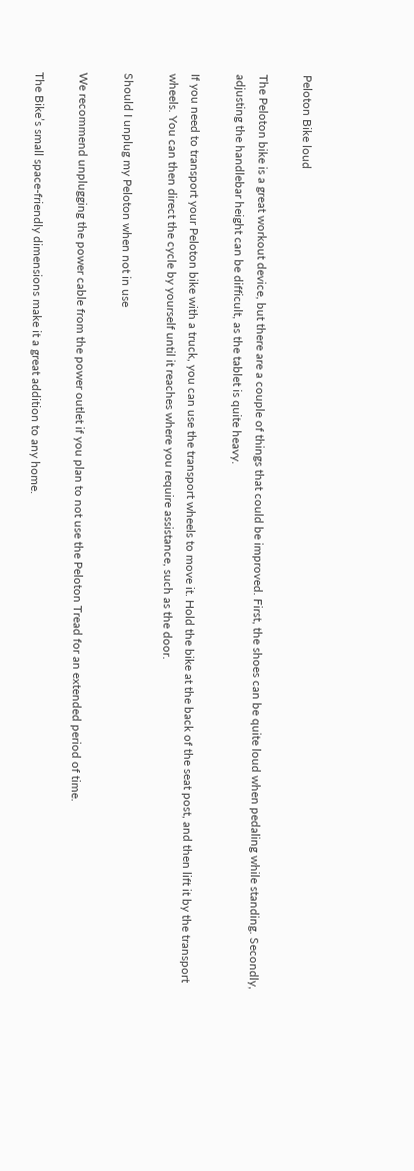Peloton Bike loud

The Peloton bike is a great workout device, but there are a couple of things that could be improved. First, the shoes can be quite loud when pedaling while standing. Secondly, adjusting the handlebar height can be difficult, as the tablet is quite heavy.

If you need to transport your Peloton bike with a truck, you can use the transport wheels to move it. Hold the bike at the back of the seat post, and then lift it by the transport wheels. You can then direct the cycle by yourself until it reaches where you require assistance, such as the door.

Should I unplug my Peloton when not in use

We recommend unplugging the power cable from the power outlet if you plan to not use the Peloton Tread for an extended period of time.

The Bike’s small space-friendly dimensions make it a great addition to any home.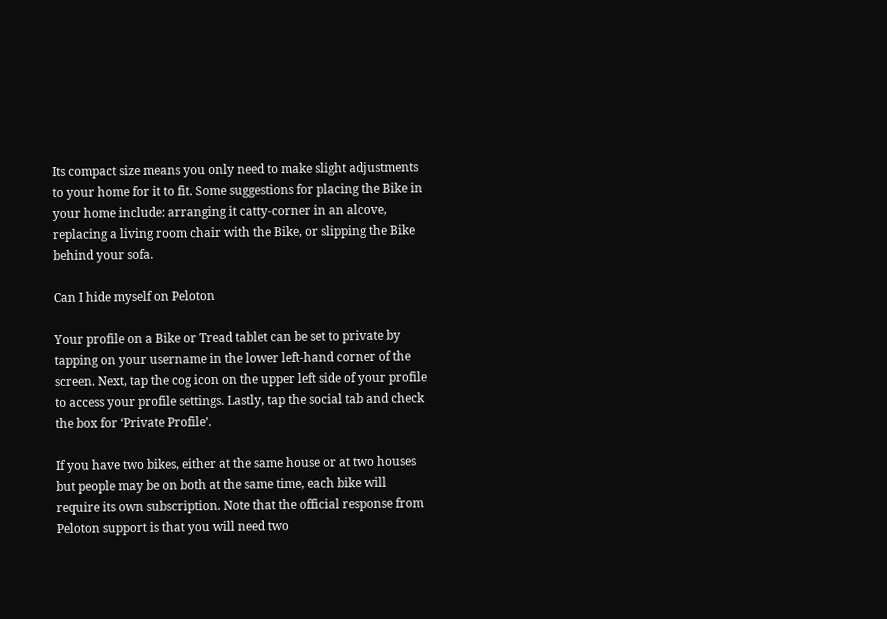Its compact size means you only need to make slight adjustments to your home for it to fit. Some suggestions for placing the Bike in your home include: arranging it catty-corner in an alcove, replacing a living room chair with the Bike, or slipping the Bike behind your sofa.

Can I hide myself on Peloton

Your profile on a Bike or Tread tablet can be set to private by tapping on your username in the lower left-hand corner of the screen. Next, tap the cog icon on the upper left side of your profile to access your profile settings. Lastly, tap the social tab and check the box for ‘Private Profile’.

If you have two bikes, either at the same house or at two houses but people may be on both at the same time, each bike will require its own subscription. Note that the official response from Peloton support is that you will need two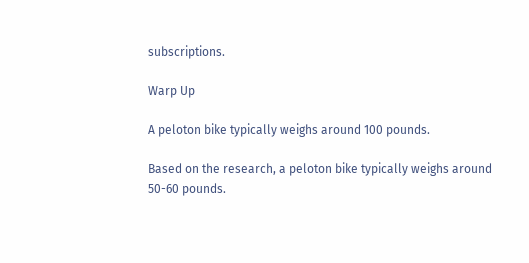subscriptions.

Warp Up

A peloton bike typically weighs around 100 pounds.

Based on the research, a peloton bike typically weighs around 50-60 pounds.